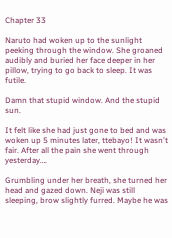Chapter 33

Naruto had woken up to the sunlight peeking through the window. She groaned audibly and buried her face deeper in her pillow, trying to go back to sleep. It was futile.

Damn that stupid window. And the stupid sun.

It felt like she had just gone to bed and was woken up 5 minutes later, ttebayo! It wasn't fair. After all the pain she went through yesterday….

Grumbling under her breath, she turned her head and gazed down. Neji was still sleeping, brow slightly furred. Maybe he was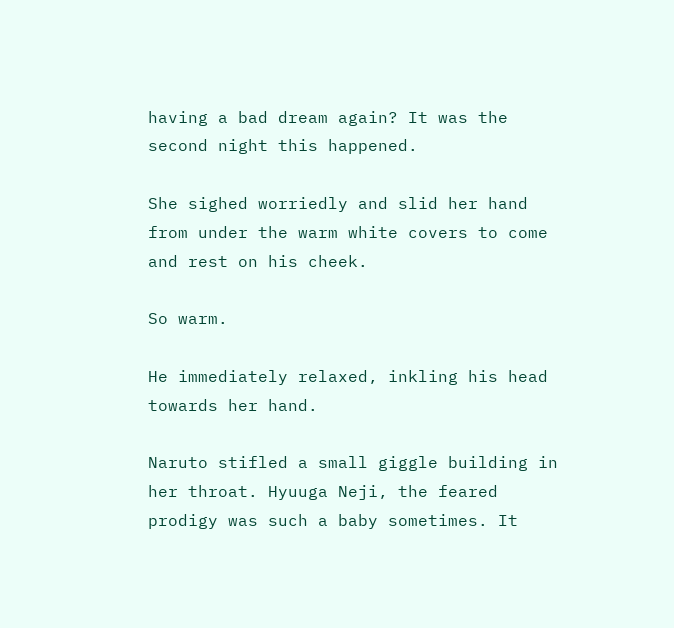having a bad dream again? It was the second night this happened.

She sighed worriedly and slid her hand from under the warm white covers to come and rest on his cheek.

So warm.

He immediately relaxed, inkling his head towards her hand.

Naruto stifled a small giggle building in her throat. Hyuuga Neji, the feared prodigy was such a baby sometimes. It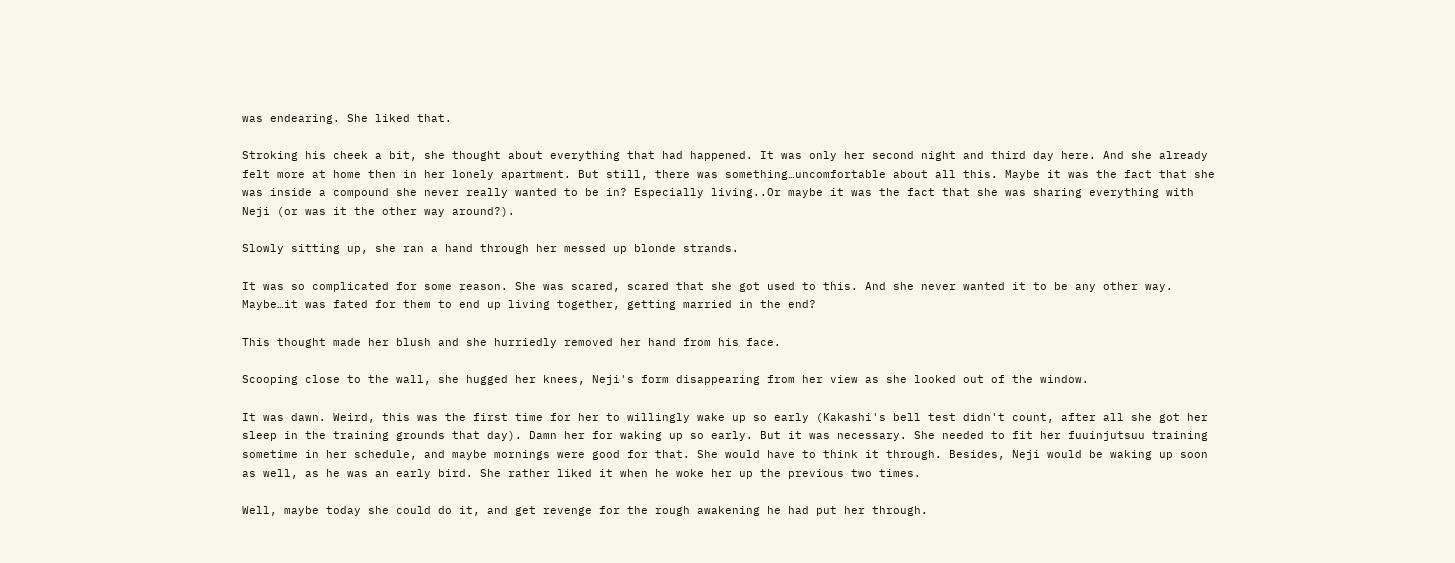was endearing. She liked that.

Stroking his cheek a bit, she thought about everything that had happened. It was only her second night and third day here. And she already felt more at home then in her lonely apartment. But still, there was something…uncomfortable about all this. Maybe it was the fact that she was inside a compound she never really wanted to be in? Especially living..Or maybe it was the fact that she was sharing everything with Neji (or was it the other way around?).

Slowly sitting up, she ran a hand through her messed up blonde strands.

It was so complicated for some reason. She was scared, scared that she got used to this. And she never wanted it to be any other way. Maybe…it was fated for them to end up living together, getting married in the end?

This thought made her blush and she hurriedly removed her hand from his face.

Scooping close to the wall, she hugged her knees, Neji's form disappearing from her view as she looked out of the window.

It was dawn. Weird, this was the first time for her to willingly wake up so early (Kakashi's bell test didn't count, after all she got her sleep in the training grounds that day). Damn her for waking up so early. But it was necessary. She needed to fit her fuuinjutsuu training sometime in her schedule, and maybe mornings were good for that. She would have to think it through. Besides, Neji would be waking up soon as well, as he was an early bird. She rather liked it when he woke her up the previous two times.

Well, maybe today she could do it, and get revenge for the rough awakening he had put her through.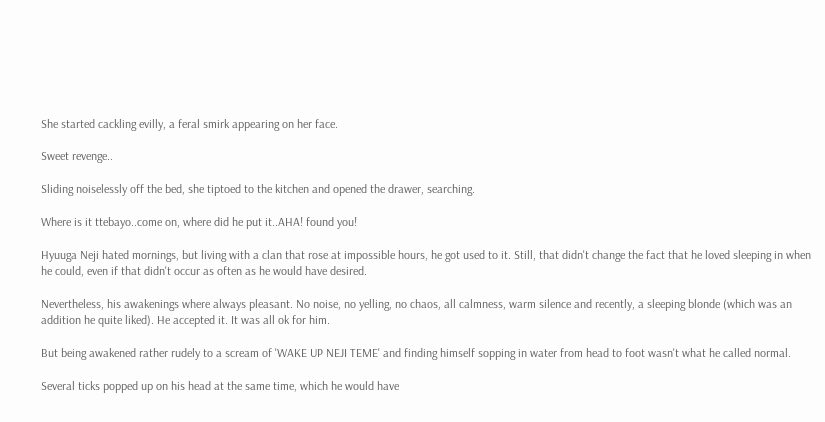She started cackling evilly, a feral smirk appearing on her face.

Sweet revenge..

Sliding noiselessly off the bed, she tiptoed to the kitchen and opened the drawer, searching.

Where is it ttebayo..come on, where did he put it..AHA! found you!

Hyuuga Neji hated mornings, but living with a clan that rose at impossible hours, he got used to it. Still, that didn't change the fact that he loved sleeping in when he could, even if that didn't occur as often as he would have desired.

Nevertheless, his awakenings where always pleasant. No noise, no yelling, no chaos, all calmness, warm silence and recently, a sleeping blonde (which was an addition he quite liked). He accepted it. It was all ok for him.

But being awakened rather rudely to a scream of 'WAKE UP NEJI TEME' and finding himself sopping in water from head to foot wasn't what he called normal.

Several ticks popped up on his head at the same time, which he would have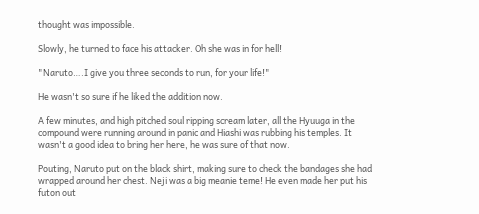thought was impossible.

Slowly, he turned to face his attacker. Oh she was in for hell!

"Naruto….I give you three seconds to run, for your life!"

He wasn't so sure if he liked the addition now.

A few minutes, and high pitched soul ripping scream later, all the Hyuuga in the compound were running around in panic and Hiashi was rubbing his temples. It wasn't a good idea to bring her here, he was sure of that now.

Pouting, Naruto put on the black shirt, making sure to check the bandages she had wrapped around her chest. Neji was a big meanie teme! He even made her put his futon out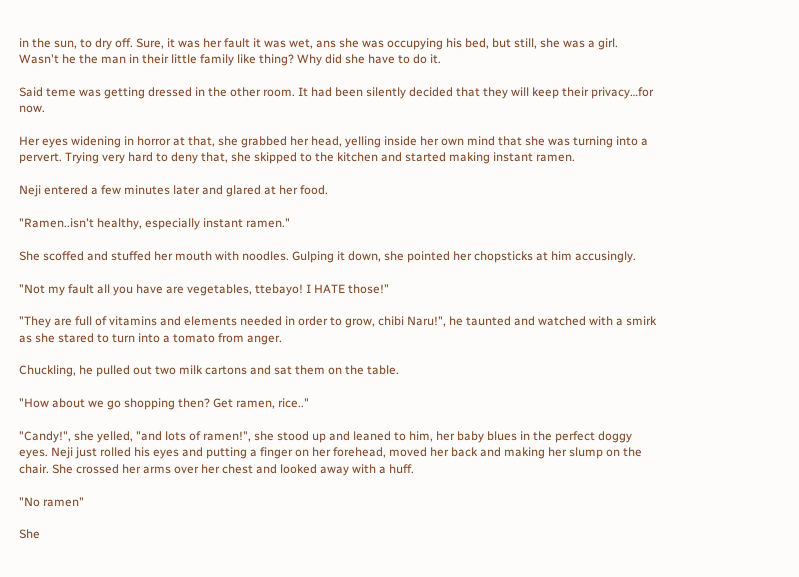in the sun, to dry off. Sure, it was her fault it was wet, ans she was occupying his bed, but still, she was a girl. Wasn't he the man in their little family like thing? Why did she have to do it.

Said teme was getting dressed in the other room. It had been silently decided that they will keep their privacy…for now.

Her eyes widening in horror at that, she grabbed her head, yelling inside her own mind that she was turning into a pervert. Trying very hard to deny that, she skipped to the kitchen and started making instant ramen.

Neji entered a few minutes later and glared at her food.

"Ramen..isn't healthy, especially instant ramen."

She scoffed and stuffed her mouth with noodles. Gulping it down, she pointed her chopsticks at him accusingly.

"Not my fault all you have are vegetables, ttebayo! I HATE those!"

"They are full of vitamins and elements needed in order to grow, chibi Naru!", he taunted and watched with a smirk as she stared to turn into a tomato from anger.

Chuckling, he pulled out two milk cartons and sat them on the table.

"How about we go shopping then? Get ramen, rice.."

"Candy!", she yelled, "and lots of ramen!", she stood up and leaned to him, her baby blues in the perfect doggy eyes. Neji just rolled his eyes and putting a finger on her forehead, moved her back and making her slump on the chair. She crossed her arms over her chest and looked away with a huff.

"No ramen"

She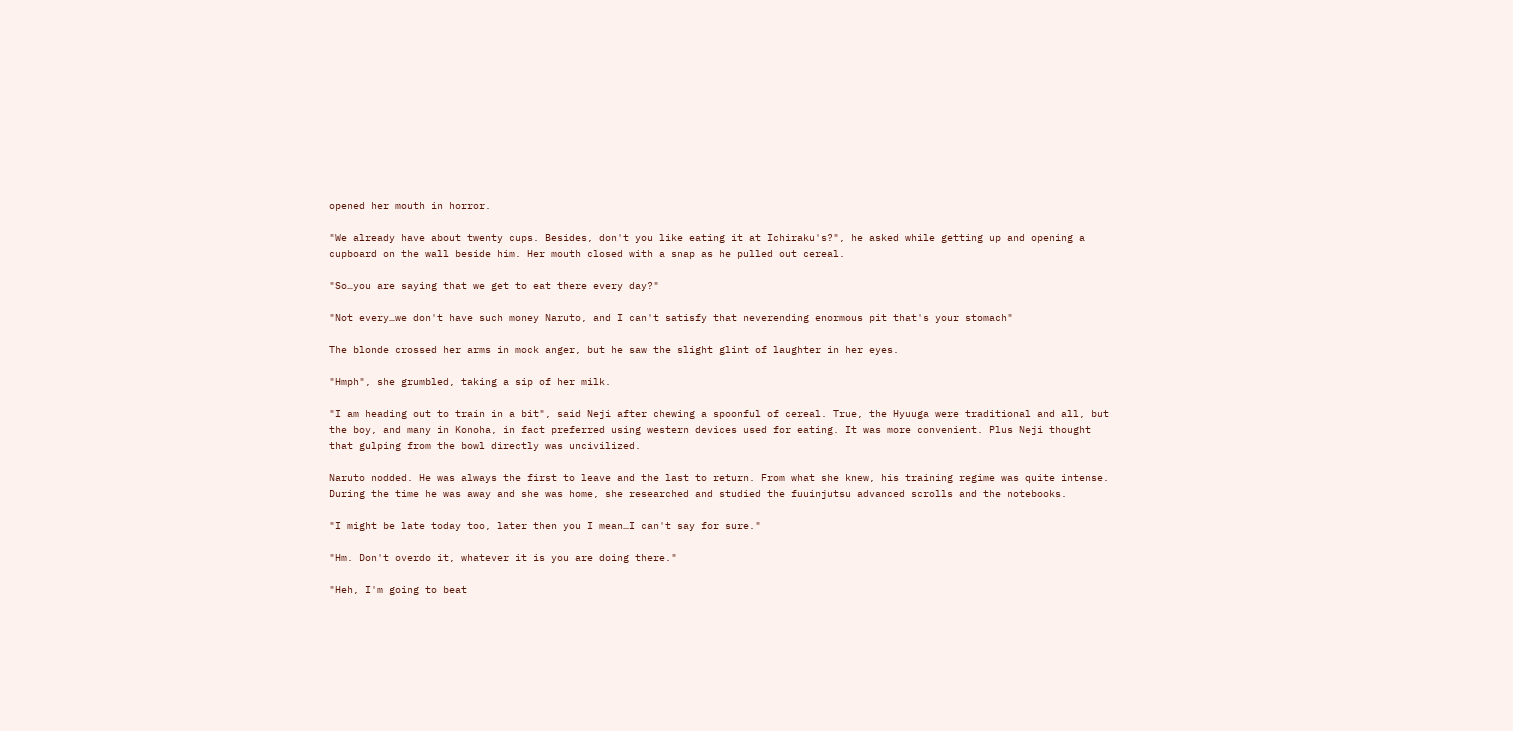opened her mouth in horror.

"We already have about twenty cups. Besides, don't you like eating it at Ichiraku's?", he asked while getting up and opening a cupboard on the wall beside him. Her mouth closed with a snap as he pulled out cereal.

"So…you are saying that we get to eat there every day?"

"Not every…we don't have such money Naruto, and I can't satisfy that neverending enormous pit that's your stomach"

The blonde crossed her arms in mock anger, but he saw the slight glint of laughter in her eyes.

"Hmph", she grumbled, taking a sip of her milk.

"I am heading out to train in a bit", said Neji after chewing a spoonful of cereal. True, the Hyuuga were traditional and all, but the boy, and many in Konoha, in fact preferred using western devices used for eating. It was more convenient. Plus Neji thought that gulping from the bowl directly was uncivilized.

Naruto nodded. He was always the first to leave and the last to return. From what she knew, his training regime was quite intense. During the time he was away and she was home, she researched and studied the fuuinjutsu advanced scrolls and the notebooks.

"I might be late today too, later then you I mean…I can't say for sure."

"Hm. Don't overdo it, whatever it is you are doing there."

"Heh, I'm going to beat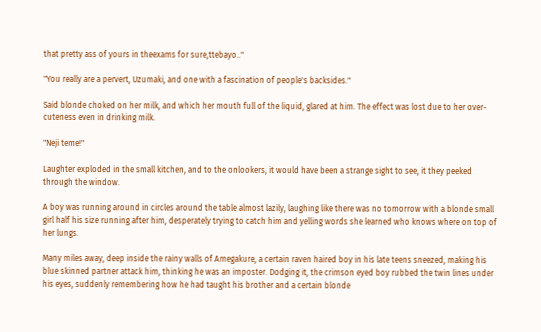that pretty ass of yours in theexams for sure,ttebayo.."

"You really are a pervert, Uzumaki, and one with a fascination of people's backsides."

Said blonde choked on her milk, and which her mouth full of the liquid, glared at him. The effect was lost due to her over-cuteness even in drinking milk.

"Neji teme!"

Laughter exploded in the small kitchen, and to the onlookers, it would have been a strange sight to see, it they peeked through the window.

A boy was running around in circles around the table almost lazily, laughing like there was no tomorrow with a blonde small girl half his size running after him, desperately trying to catch him and yelling words she learned who knows where on top of her lungs.

Many miles away, deep inside the rainy walls of Amegakure, a certain raven haired boy in his late teens sneezed, making his blue skinned partner attack him, thinking he was an imposter. Dodging it, the crimson eyed boy rubbed the twin lines under his eyes, suddenly remembering how he had taught his brother and a certain blonde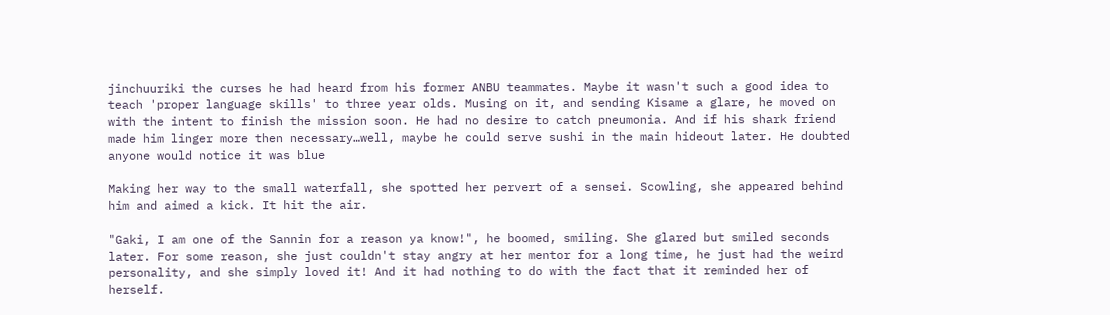jinchuuriki the curses he had heard from his former ANBU teammates. Maybe it wasn't such a good idea to teach 'proper language skills' to three year olds. Musing on it, and sending Kisame a glare, he moved on with the intent to finish the mission soon. He had no desire to catch pneumonia. And if his shark friend made him linger more then necessary…well, maybe he could serve sushi in the main hideout later. He doubted anyone would notice it was blue

Making her way to the small waterfall, she spotted her pervert of a sensei. Scowling, she appeared behind him and aimed a kick. It hit the air.

"Gaki, I am one of the Sannin for a reason ya know!", he boomed, smiling. She glared but smiled seconds later. For some reason, she just couldn't stay angry at her mentor for a long time, he just had the weird personality, and she simply loved it! And it had nothing to do with the fact that it reminded her of herself.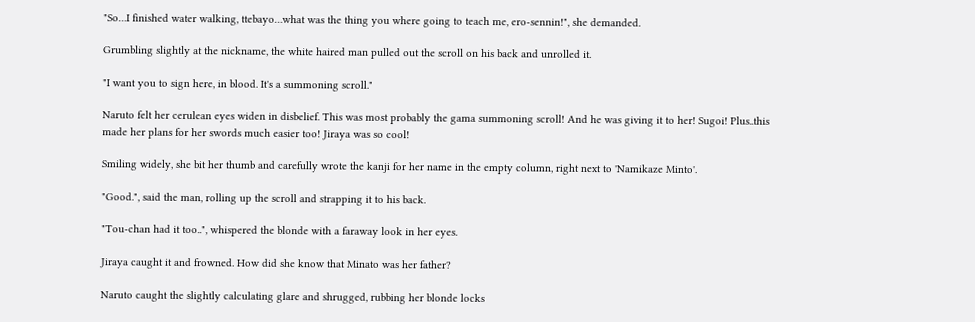"So…I finished water walking, ttebayo…what was the thing you where going to teach me, ero-sennin!", she demanded.

Grumbling slightly at the nickname, the white haired man pulled out the scroll on his back and unrolled it.

"I want you to sign here, in blood. It's a summoning scroll."

Naruto felt her cerulean eyes widen in disbelief. This was most probably the gama summoning scroll! And he was giving it to her! Sugoi! Plus..this made her plans for her swords much easier too! Jiraya was so cool!

Smiling widely, she bit her thumb and carefully wrote the kanji for her name in the empty column, right next to 'Namikaze Minto'.

"Good.", said the man, rolling up the scroll and strapping it to his back.

"Tou-chan had it too..", whispered the blonde with a faraway look in her eyes.

Jiraya caught it and frowned. How did she know that Minato was her father?

Naruto caught the slightly calculating glare and shrugged, rubbing her blonde locks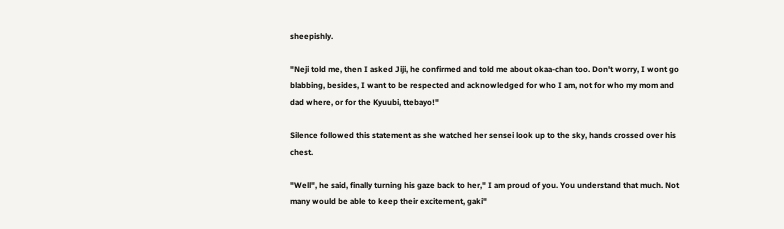sheepishly.

"Neji told me, then I asked Jiji, he confirmed and told me about okaa-chan too. Don't worry, I wont go blabbing, besides, I want to be respected and acknowledged for who I am, not for who my mom and dad where, or for the Kyuubi, ttebayo!"

Silence followed this statement as she watched her sensei look up to the sky, hands crossed over his chest.

"Well", he said, finally turning his gaze back to her," I am proud of you. You understand that much. Not many would be able to keep their excitement, gaki"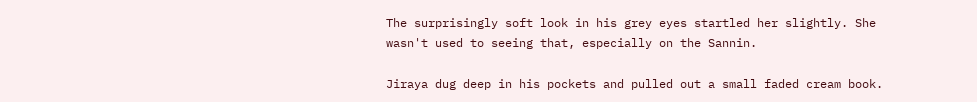The surprisingly soft look in his grey eyes startled her slightly. She wasn't used to seeing that, especially on the Sannin.

Jiraya dug deep in his pockets and pulled out a small faded cream book.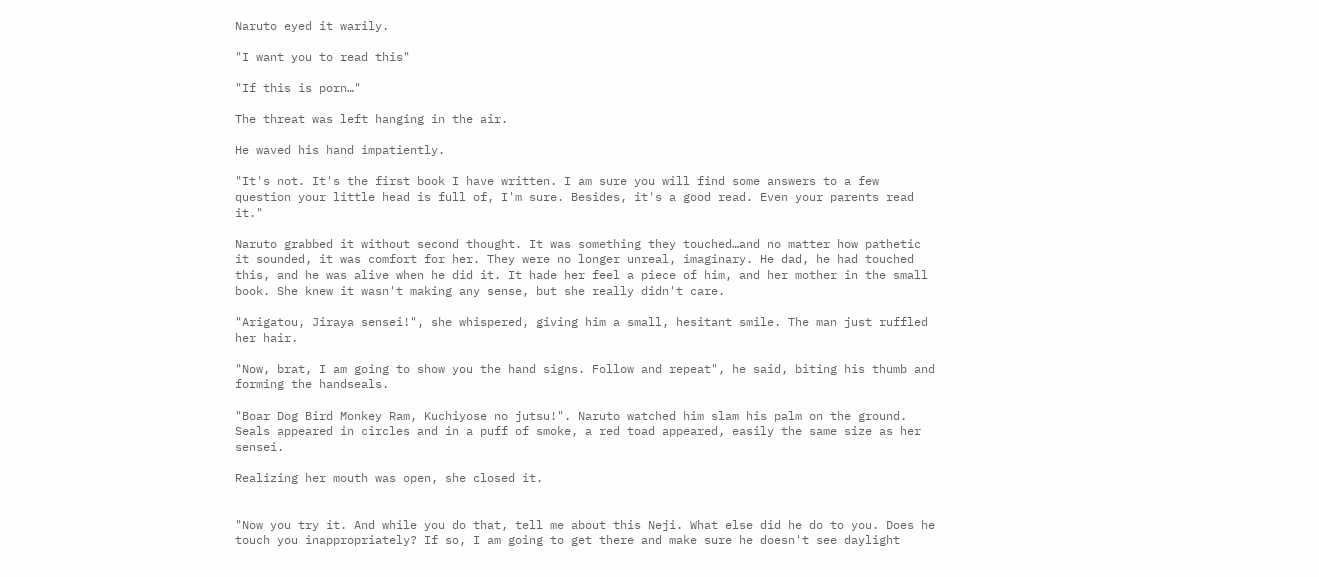Naruto eyed it warily.

"I want you to read this"

"If this is porn…"

The threat was left hanging in the air.

He waved his hand impatiently.

"It's not. It's the first book I have written. I am sure you will find some answers to a few question your little head is full of, I'm sure. Besides, it's a good read. Even your parents read it."

Naruto grabbed it without second thought. It was something they touched…and no matter how pathetic it sounded, it was comfort for her. They were no longer unreal, imaginary. He dad, he had touched this, and he was alive when he did it. It hade her feel a piece of him, and her mother in the small book. She knew it wasn't making any sense, but she really didn't care.

"Arigatou, Jiraya sensei!", she whispered, giving him a small, hesitant smile. The man just ruffled her hair.

"Now, brat, I am going to show you the hand signs. Follow and repeat", he said, biting his thumb and forming the handseals.

"Boar Dog Bird Monkey Ram, Kuchiyose no jutsu!". Naruto watched him slam his palm on the ground. Seals appeared in circles and in a puff of smoke, a red toad appeared, easily the same size as her sensei.

Realizing her mouth was open, she closed it.


"Now you try it. And while you do that, tell me about this Neji. What else did he do to you. Does he touch you inappropriately? If so, I am going to get there and make sure he doesn't see daylight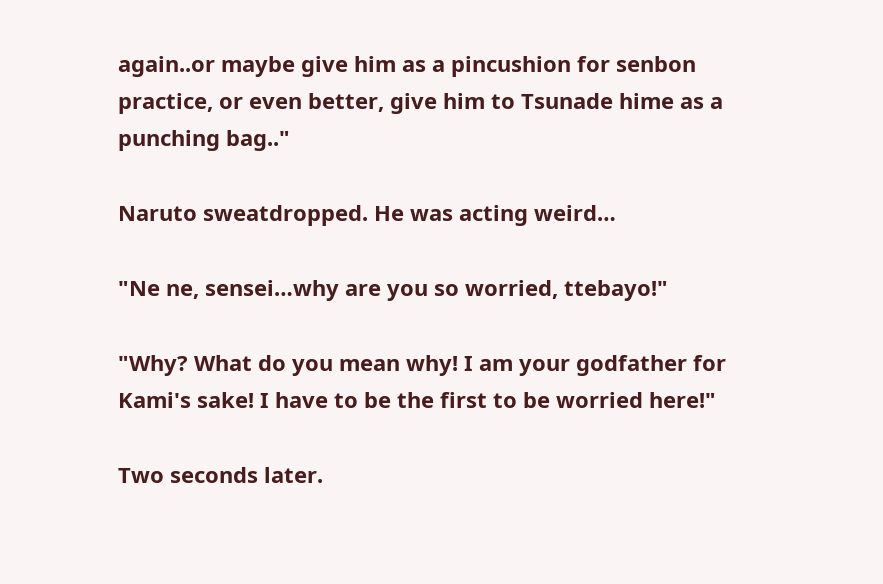again..or maybe give him as a pincushion for senbon practice, or even better, give him to Tsunade hime as a punching bag.."

Naruto sweatdropped. He was acting weird…

"Ne ne, sensei…why are you so worried, ttebayo!"

"Why? What do you mean why! I am your godfather for Kami's sake! I have to be the first to be worried here!"

Two seconds later.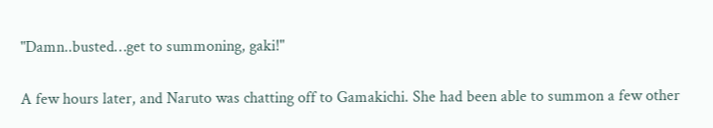"Damn..busted…get to summoning, gaki!"

A few hours later, and Naruto was chatting off to Gamakichi. She had been able to summon a few other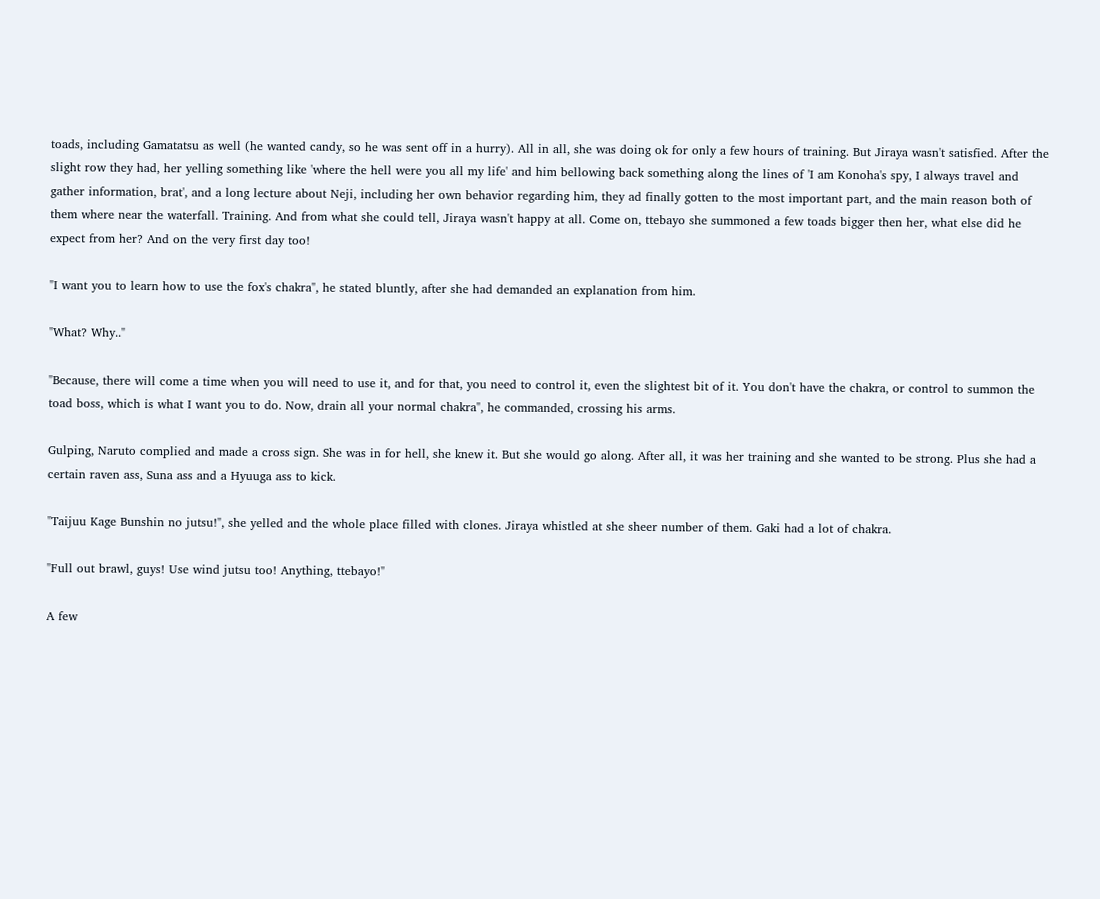toads, including Gamatatsu as well (he wanted candy, so he was sent off in a hurry). All in all, she was doing ok for only a few hours of training. But Jiraya wasn't satisfied. After the slight row they had, her yelling something like 'where the hell were you all my life' and him bellowing back something along the lines of 'I am Konoha's spy, I always travel and gather information, brat', and a long lecture about Neji, including her own behavior regarding him, they ad finally gotten to the most important part, and the main reason both of them where near the waterfall. Training. And from what she could tell, Jiraya wasn't happy at all. Come on, ttebayo she summoned a few toads bigger then her, what else did he expect from her? And on the very first day too!

"I want you to learn how to use the fox's chakra", he stated bluntly, after she had demanded an explanation from him.

"What? Why.."

"Because, there will come a time when you will need to use it, and for that, you need to control it, even the slightest bit of it. You don't have the chakra, or control to summon the toad boss, which is what I want you to do. Now, drain all your normal chakra", he commanded, crossing his arms.

Gulping, Naruto complied and made a cross sign. She was in for hell, she knew it. But she would go along. After all, it was her training and she wanted to be strong. Plus she had a certain raven ass, Suna ass and a Hyuuga ass to kick.

"Taijuu Kage Bunshin no jutsu!", she yelled and the whole place filled with clones. Jiraya whistled at she sheer number of them. Gaki had a lot of chakra.

"Full out brawl, guys! Use wind jutsu too! Anything, ttebayo!"

A few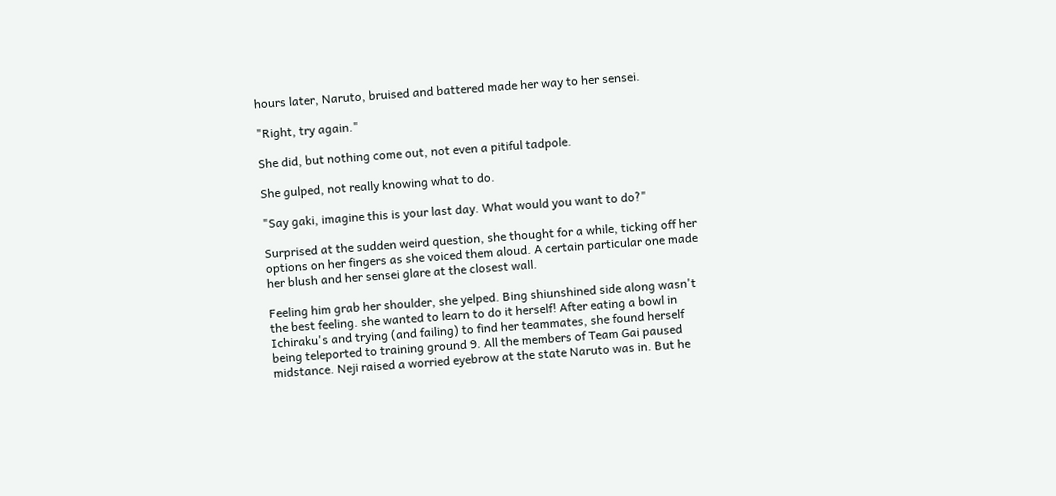hours later, Naruto, bruised and battered made her way to her sensei.

"Right, try again."

She did, but nothing come out, not even a pitiful tadpole.

She gulped, not really knowing what to do.

"Say gaki, imagine this is your last day. What would you want to do?"

Surprised at the sudden weird question, she thought for a while, ticking off her options on her fingers as she voiced them aloud. A certain particular one made her blush and her sensei glare at the closest wall.

Feeling him grab her shoulder, she yelped. Bing shiunshined side along wasn't the best feeling. she wanted to learn to do it herself! After eating a bowl in Ichiraku's and trying (and failing) to find her teammates, she found herself being teleported to training ground 9. All the members of Team Gai paused midstance. Neji raised a worried eyebrow at the state Naruto was in. But he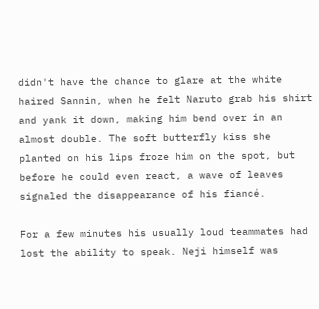didn't have the chance to glare at the white haired Sannin, when he felt Naruto grab his shirt and yank it down, making him bend over in an almost double. The soft butterfly kiss she planted on his lips froze him on the spot, but before he could even react, a wave of leaves signaled the disappearance of his fiancé.

For a few minutes his usually loud teammates had lost the ability to speak. Neji himself was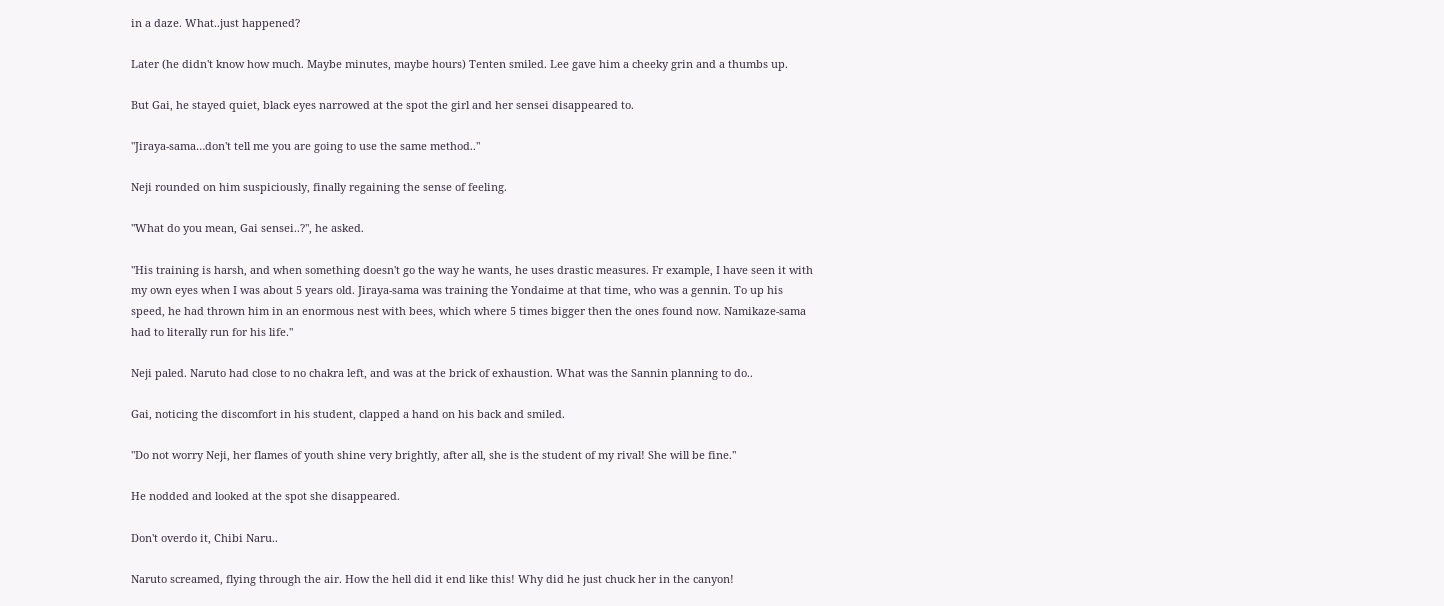in a daze. What..just happened?

Later (he didn't know how much. Maybe minutes, maybe hours) Tenten smiled. Lee gave him a cheeky grin and a thumbs up.

But Gai, he stayed quiet, black eyes narrowed at the spot the girl and her sensei disappeared to.

"Jiraya-sama…don't tell me you are going to use the same method.."

Neji rounded on him suspiciously, finally regaining the sense of feeling.

"What do you mean, Gai sensei..?", he asked.

"His training is harsh, and when something doesn't go the way he wants, he uses drastic measures. Fr example, I have seen it with my own eyes when I was about 5 years old. Jiraya-sama was training the Yondaime at that time, who was a gennin. To up his speed, he had thrown him in an enormous nest with bees, which where 5 times bigger then the ones found now. Namikaze-sama had to literally run for his life."

Neji paled. Naruto had close to no chakra left, and was at the brick of exhaustion. What was the Sannin planning to do..

Gai, noticing the discomfort in his student, clapped a hand on his back and smiled.

"Do not worry Neji, her flames of youth shine very brightly, after all, she is the student of my rival! She will be fine."

He nodded and looked at the spot she disappeared.

Don't overdo it, Chibi Naru..

Naruto screamed, flying through the air. How the hell did it end like this! Why did he just chuck her in the canyon!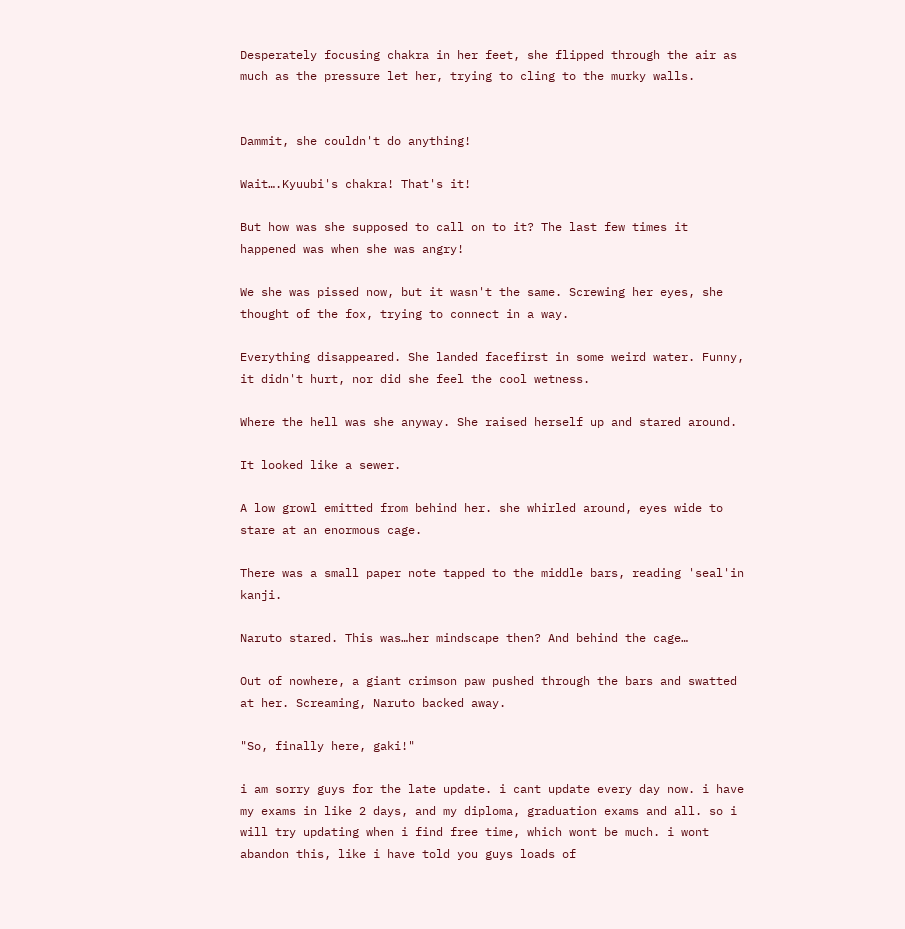Desperately focusing chakra in her feet, she flipped through the air as much as the pressure let her, trying to cling to the murky walls.


Dammit, she couldn't do anything!

Wait….Kyuubi's chakra! That's it!

But how was she supposed to call on to it? The last few times it happened was when she was angry!

We she was pissed now, but it wasn't the same. Screwing her eyes, she thought of the fox, trying to connect in a way.

Everything disappeared. She landed facefirst in some weird water. Funny, it didn't hurt, nor did she feel the cool wetness.

Where the hell was she anyway. She raised herself up and stared around.

It looked like a sewer.

A low growl emitted from behind her. she whirled around, eyes wide to stare at an enormous cage.

There was a small paper note tapped to the middle bars, reading 'seal'in kanji.

Naruto stared. This was…her mindscape then? And behind the cage…

Out of nowhere, a giant crimson paw pushed through the bars and swatted at her. Screaming, Naruto backed away.

"So, finally here, gaki!"

i am sorry guys for the late update. i cant update every day now. i have my exams in like 2 days, and my diploma, graduation exams and all. so i will try updating when i find free time, which wont be much. i wont abandon this, like i have told you guys loads of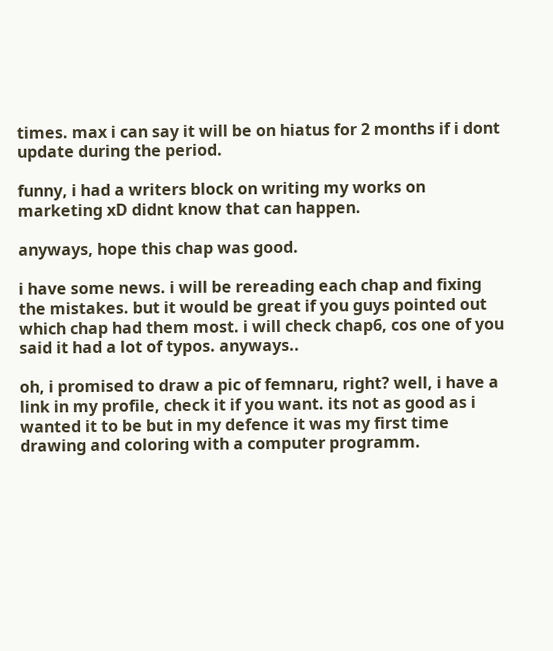times. max i can say it will be on hiatus for 2 months if i dont update during the period.

funny, i had a writers block on writing my works on marketing xD didnt know that can happen.

anyways, hope this chap was good.

i have some news. i will be rereading each chap and fixing the mistakes. but it would be great if you guys pointed out which chap had them most. i will check chap6, cos one of you said it had a lot of typos. anyways..

oh, i promised to draw a pic of femnaru, right? well, i have a link in my profile, check it if you want. its not as good as i wanted it to be but in my defence it was my first time drawing and coloring with a computer programm.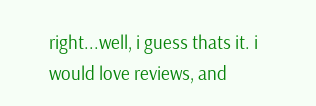right...well, i guess thats it. i would love reviews, and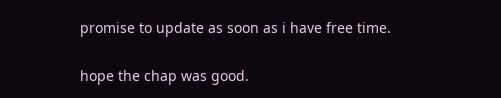promise to update as soon as i have free time.

hope the chap was good.